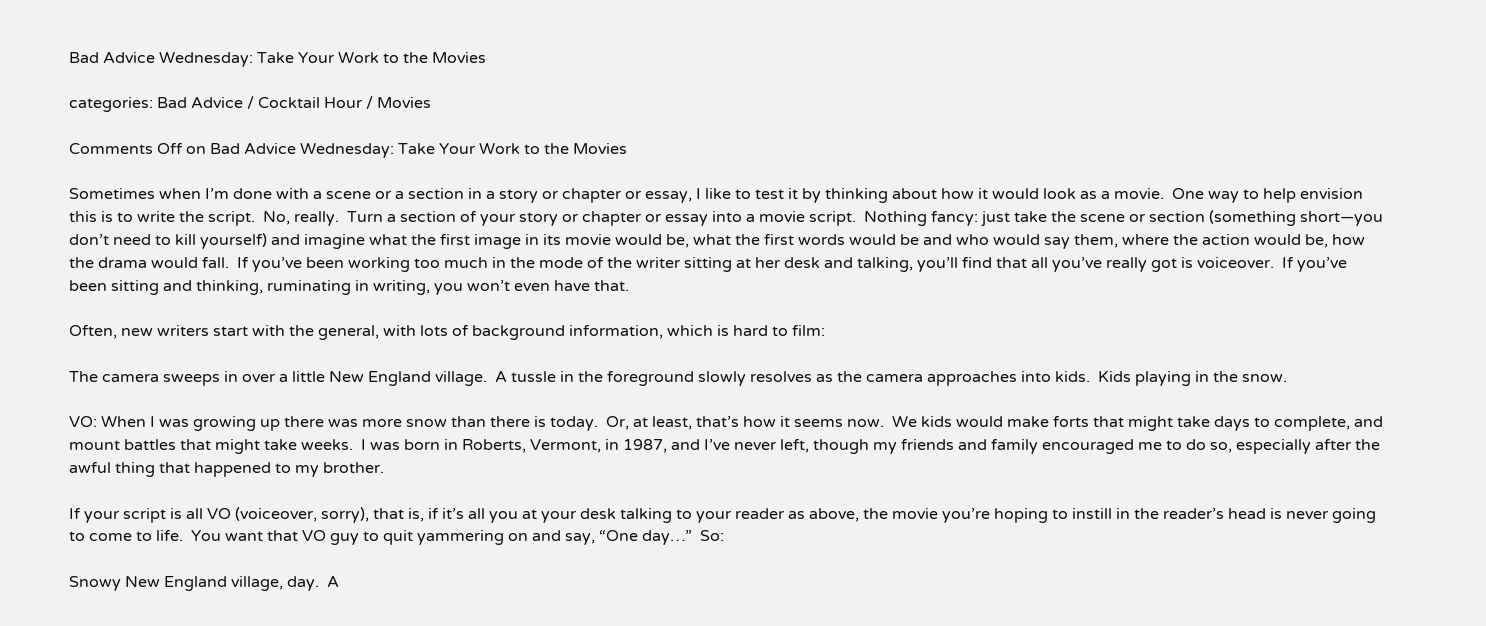Bad Advice Wednesday: Take Your Work to the Movies

categories: Bad Advice / Cocktail Hour / Movies

Comments Off on Bad Advice Wednesday: Take Your Work to the Movies

Sometimes when I’m done with a scene or a section in a story or chapter or essay, I like to test it by thinking about how it would look as a movie.  One way to help envision this is to write the script.  No, really.  Turn a section of your story or chapter or essay into a movie script.  Nothing fancy: just take the scene or section (something short—you don’t need to kill yourself) and imagine what the first image in its movie would be, what the first words would be and who would say them, where the action would be, how the drama would fall.  If you’ve been working too much in the mode of the writer sitting at her desk and talking, you’ll find that all you’ve really got is voiceover.  If you’ve been sitting and thinking, ruminating in writing, you won’t even have that.

Often, new writers start with the general, with lots of background information, which is hard to film:

The camera sweeps in over a little New England village.  A tussle in the foreground slowly resolves as the camera approaches into kids.  Kids playing in the snow.

VO: When I was growing up there was more snow than there is today.  Or, at least, that’s how it seems now.  We kids would make forts that might take days to complete, and mount battles that might take weeks.  I was born in Roberts, Vermont, in 1987, and I’ve never left, though my friends and family encouraged me to do so, especially after the awful thing that happened to my brother.

If your script is all VO (voiceover, sorry), that is, if it’s all you at your desk talking to your reader as above, the movie you’re hoping to instill in the reader’s head is never going to come to life.  You want that VO guy to quit yammering on and say, “One day…”  So:

Snowy New England village, day.  A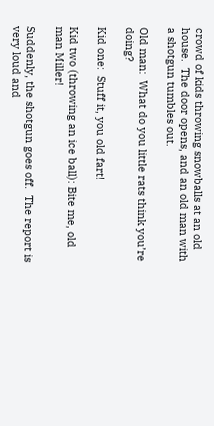crowd of kids throwing snowballs at an old house.  The door opens, and an old man with a shotgun tumbles out.

Old man:  What do you little rats think you’re doing?

Kid one:  Stuff it, you old fart!

Kid two (throwing an ice ball): Bite me, old man Miller!

Suddenly, the shotgun goes off.  The report is very loud and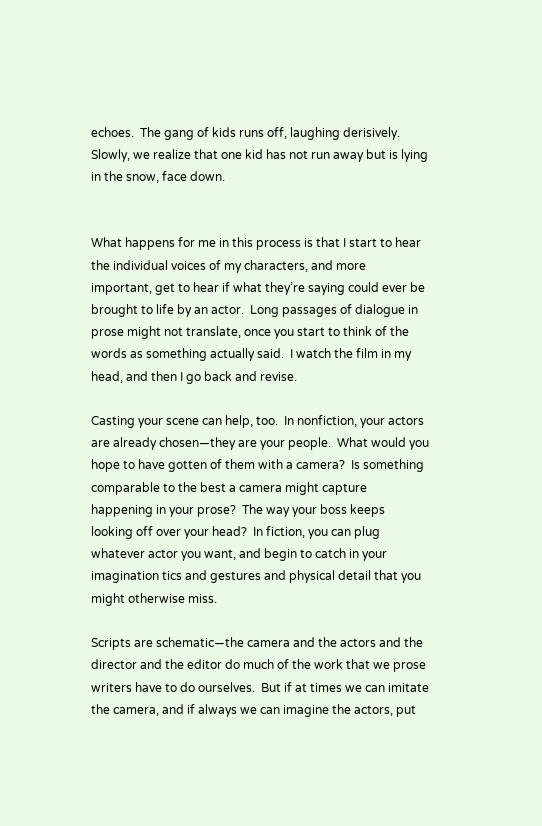echoes.  The gang of kids runs off, laughing derisively.  Slowly, we realize that one kid has not run away but is lying in the snow, face down.


What happens for me in this process is that I start to hear the individual voices of my characters, and more important, get to hear if what they’re saying could ever be brought to life by an actor.  Long passages of dialogue in prose might not translate, once you start to think of the words as something actually said.  I watch the film in my head, and then I go back and revise.

Casting your scene can help, too.  In nonfiction, your actors are already chosen—they are your people.  What would you hope to have gotten of them with a camera?  Is something comparable to the best a camera might capture happening in your prose?  The way your boss keeps looking off over your head?  In fiction, you can plug whatever actor you want, and begin to catch in your imagination tics and gestures and physical detail that you might otherwise miss.

Scripts are schematic—the camera and the actors and the director and the editor do much of the work that we prose writers have to do ourselves.  But if at times we can imitate the camera, and if always we can imagine the actors, put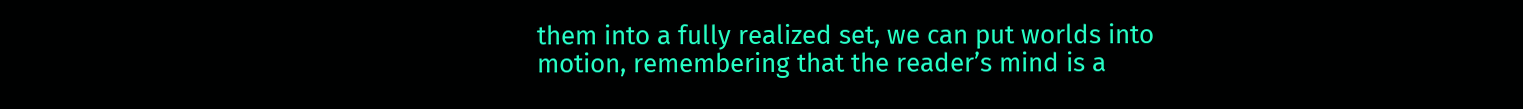them into a fully realized set, we can put worlds into motion, remembering that the reader’s mind is a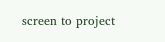screen to project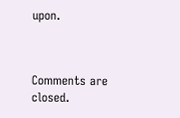upon.



Comments are closed.